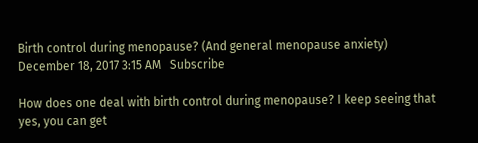Birth control during menopause? (And general menopause anxiety)
December 18, 2017 3:15 AM   Subscribe

How does one deal with birth control during menopause? I keep seeing that yes, you can get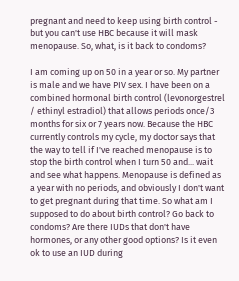pregnant and need to keep using birth control - but you can't use HBC because it will mask menopause. So, what, is it back to condoms?

I am coming up on 50 in a year or so. My partner is male and we have PIV sex. I have been on a combined hormonal birth control (levonorgestrel / ethinyl estradiol) that allows periods once/3 months for six or 7 years now. Because the HBC currently controls my cycle, my doctor says that the way to tell if I've reached menopause is to stop the birth control when I turn 50 and... wait and see what happens. Menopause is defined as a year with no periods, and obviously I don't want to get pregnant during that time. So what am I supposed to do about birth control? Go back to condoms? Are there IUDs that don't have hormones, or any other good options? Is it even ok to use an IUD during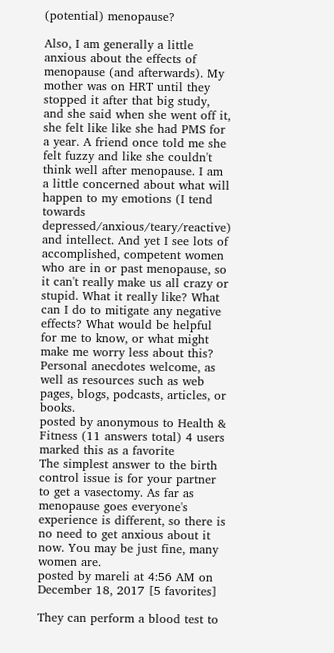(potential) menopause?

Also, I am generally a little anxious about the effects of menopause (and afterwards). My mother was on HRT until they stopped it after that big study, and she said when she went off it, she felt like like she had PMS for a year. A friend once told me she felt fuzzy and like she couldn't think well after menopause. I am a little concerned about what will happen to my emotions (I tend towards depressed/anxious/teary/reactive) and intellect. And yet I see lots of accomplished, competent women who are in or past menopause, so it can't really make us all crazy or stupid. What it really like? What can I do to mitigate any negative effects? What would be helpful for me to know, or what might make me worry less about this? Personal anecdotes welcome, as well as resources such as web pages, blogs, podcasts, articles, or books.
posted by anonymous to Health & Fitness (11 answers total) 4 users marked this as a favorite
The simplest answer to the birth control issue is for your partner to get a vasectomy. As far as menopause goes everyone's experience is different, so there is no need to get anxious about it now. You may be just fine, many women are.
posted by mareli at 4:56 AM on December 18, 2017 [5 favorites]

They can perform a blood test to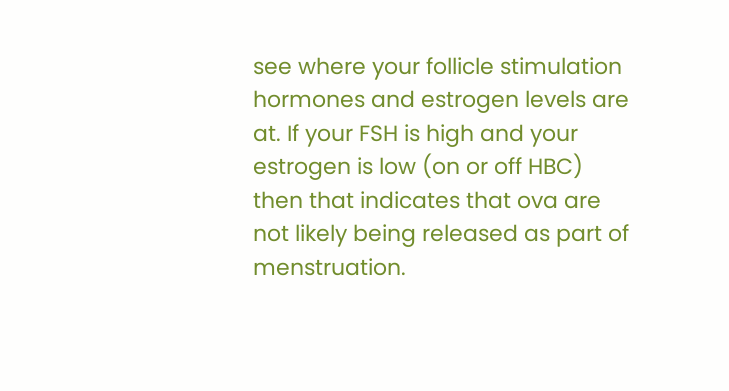see where your follicle stimulation hormones and estrogen levels are at. If your FSH is high and your estrogen is low (on or off HBC) then that indicates that ova are not likely being released as part of menstruation.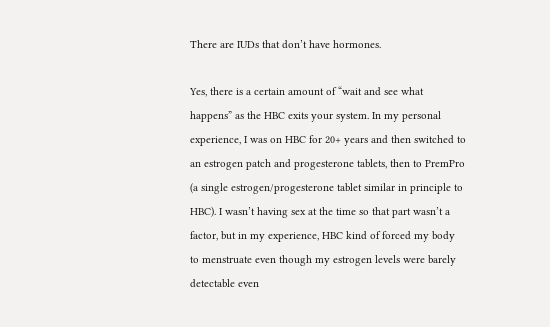There are IUDs that don’t have hormones.

Yes, there is a certain amount of “wait and see what happens” as the HBC exits your system. In my personal experience, I was on HBC for 20+ years and then switched to an estrogen patch and progesterone tablets, then to PremPro (a single estrogen/progesterone tablet similar in principle to HBC). I wasn’t having sex at the time so that part wasn’t a factor, but in my experience, HBC kind of forced my body to menstruate even though my estrogen levels were barely detectable even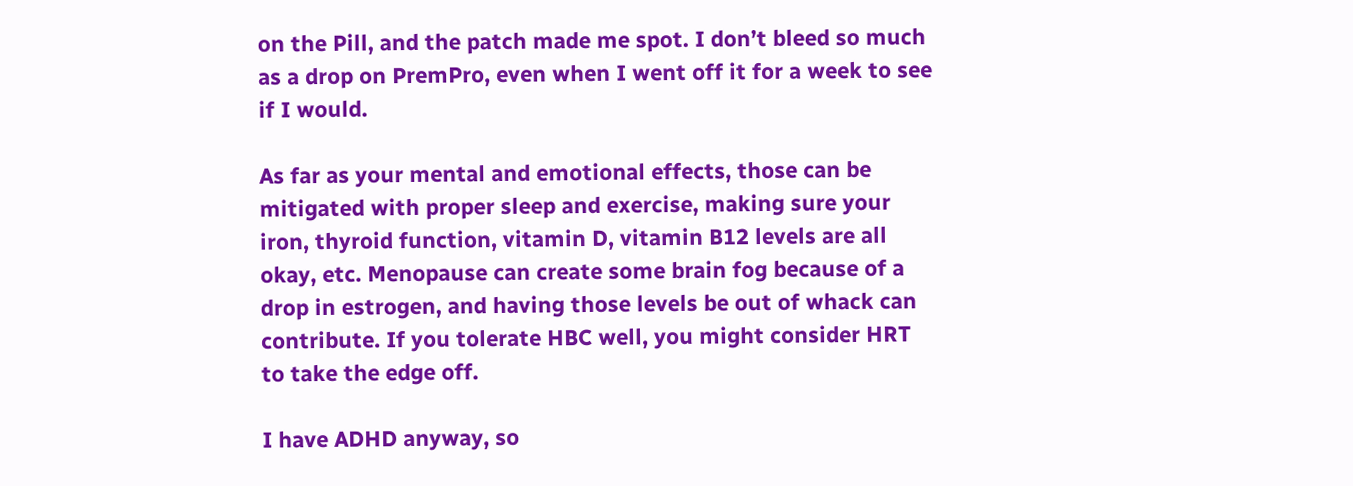on the Pill, and the patch made me spot. I don’t bleed so much as a drop on PremPro, even when I went off it for a week to see if I would.

As far as your mental and emotional effects, those can be mitigated with proper sleep and exercise, making sure your iron, thyroid function, vitamin D, vitamin B12 levels are all okay, etc. Menopause can create some brain fog because of a drop in estrogen, and having those levels be out of whack can contribute. If you tolerate HBC well, you might consider HRT to take the edge off.

I have ADHD anyway, so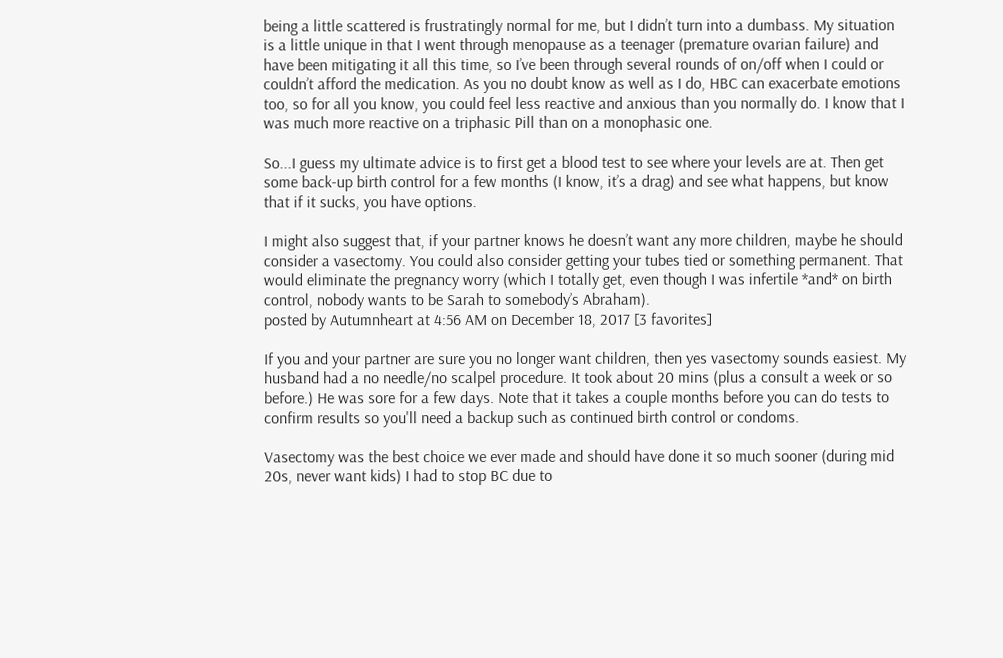being a little scattered is frustratingly normal for me, but I didn’t turn into a dumbass. My situation is a little unique in that I went through menopause as a teenager (premature ovarian failure) and have been mitigating it all this time, so I’ve been through several rounds of on/off when I could or couldn’t afford the medication. As you no doubt know as well as I do, HBC can exacerbate emotions too, so for all you know, you could feel less reactive and anxious than you normally do. I know that I was much more reactive on a triphasic Pill than on a monophasic one.

So...I guess my ultimate advice is to first get a blood test to see where your levels are at. Then get some back-up birth control for a few months (I know, it’s a drag) and see what happens, but know that if it sucks, you have options.

I might also suggest that, if your partner knows he doesn’t want any more children, maybe he should consider a vasectomy. You could also consider getting your tubes tied or something permanent. That would eliminate the pregnancy worry (which I totally get, even though I was infertile *and* on birth control, nobody wants to be Sarah to somebody’s Abraham).
posted by Autumnheart at 4:56 AM on December 18, 2017 [3 favorites]

If you and your partner are sure you no longer want children, then yes vasectomy sounds easiest. My husband had a no needle/no scalpel procedure. It took about 20 mins (plus a consult a week or so before.) He was sore for a few days. Note that it takes a couple months before you can do tests to confirm results so you'll need a backup such as continued birth control or condoms.

Vasectomy was the best choice we ever made and should have done it so much sooner (during mid 20s, never want kids) I had to stop BC due to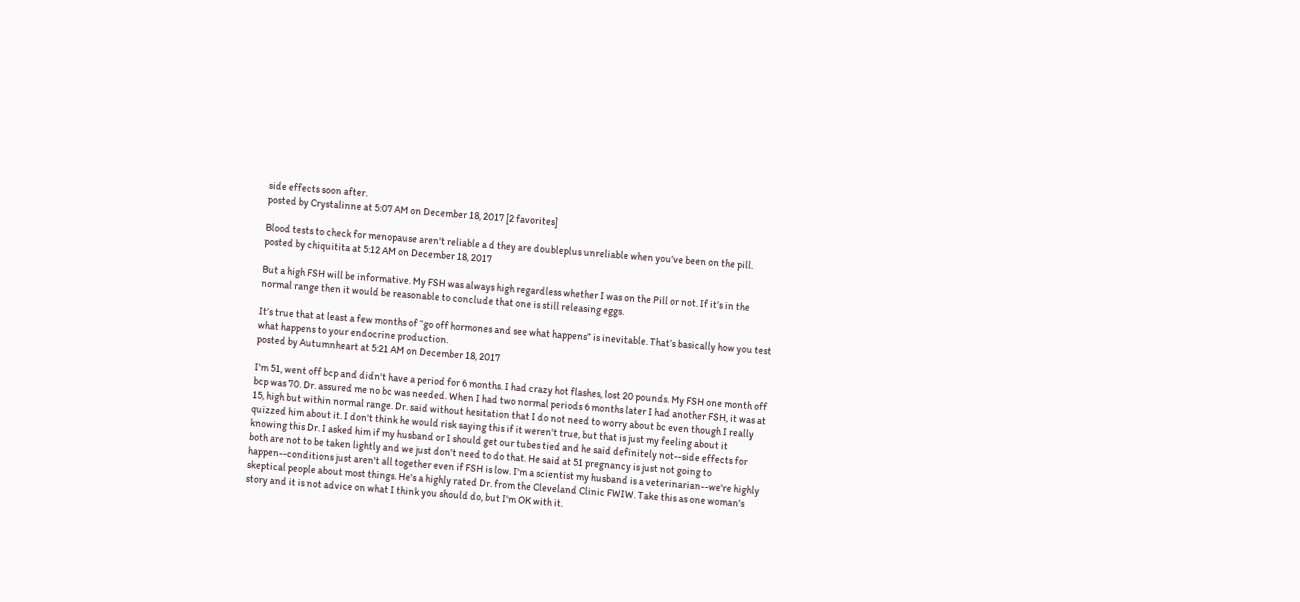side effects soon after.
posted by Crystalinne at 5:07 AM on December 18, 2017 [2 favorites]

Blood tests to check for menopause aren't reliable a d they are doubleplus unreliable when you've been on the pill.
posted by chiquitita at 5:12 AM on December 18, 2017

But a high FSH will be informative. My FSH was always high regardless whether I was on the Pill or not. If it’s in the normal range then it would be reasonable to conclude that one is still releasing eggs.

It’s true that at least a few months of “go off hormones and see what happens” is inevitable. That’s basically how you test what happens to your endocrine production.
posted by Autumnheart at 5:21 AM on December 18, 2017

I'm 51, went off bcp and didn't have a period for 6 months. I had crazy hot flashes, lost 20 pounds. My FSH one month off bcp was 70. Dr. assured me no bc was needed. When I had two normal periods 6 months later I had another FSH, it was at 15, high but within normal range. Dr. said without hesitation that I do not need to worry about bc even though I really quizzed him about it. I don't think he would risk saying this if it weren't true, but that is just my feeling about it knowing this Dr. I asked him if my husband or I should get our tubes tied and he said definitely not--side effects for both are not to be taken lightly and we just don't need to do that. He said at 51 pregnancy is just not going to happen--conditions just aren't all together even if FSH is low. I'm a scientist my husband is a veterinarian--we're highly skeptical people about most things. He's a highly rated Dr. from the Cleveland Clinic FWIW. Take this as one woman's story and it is not advice on what I think you should do, but I'm OK with it.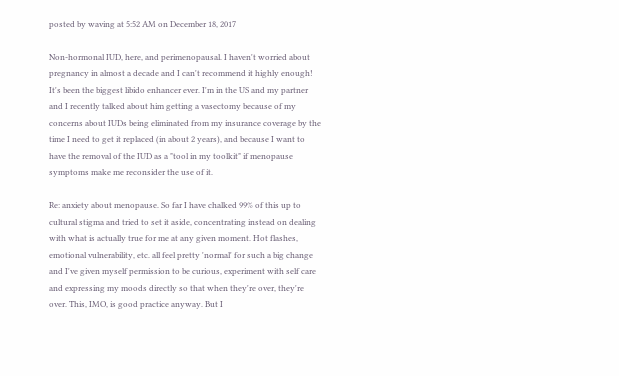posted by waving at 5:52 AM on December 18, 2017

Non-hormonal IUD, here, and perimenopausal. I haven't worried about pregnancy in almost a decade and I can't recommend it highly enough! It's been the biggest libido enhancer ever. I'm in the US and my partner and I recently talked about him getting a vasectomy because of my concerns about IUDs being eliminated from my insurance coverage by the time I need to get it replaced (in about 2 years), and because I want to have the removal of the IUD as a "tool in my toolkit" if menopause symptoms make me reconsider the use of it.

Re: anxiety about menopause. So far I have chalked 99% of this up to cultural stigma and tried to set it aside, concentrating instead on dealing with what is actually true for me at any given moment. Hot flashes, emotional vulnerability, etc. all feel pretty 'normal' for such a big change and I've given myself permission to be curious, experiment with self care and expressing my moods directly so that when they're over, they're over. This, IMO, is good practice anyway. But I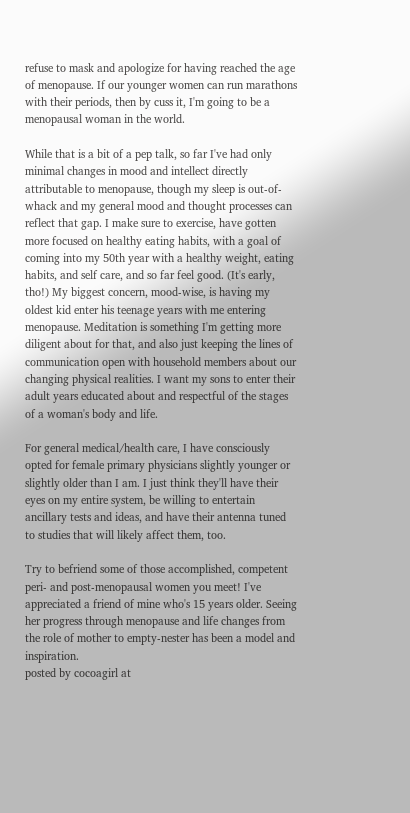refuse to mask and apologize for having reached the age of menopause. If our younger women can run marathons with their periods, then by cuss it, I'm going to be a menopausal woman in the world.

While that is a bit of a pep talk, so far I've had only minimal changes in mood and intellect directly attributable to menopause, though my sleep is out-of-whack and my general mood and thought processes can reflect that gap. I make sure to exercise, have gotten more focused on healthy eating habits, with a goal of coming into my 50th year with a healthy weight, eating habits, and self care, and so far feel good. (It's early, tho!) My biggest concern, mood-wise, is having my oldest kid enter his teenage years with me entering menopause. Meditation is something I'm getting more diligent about for that, and also just keeping the lines of communication open with household members about our changing physical realities. I want my sons to enter their adult years educated about and respectful of the stages of a woman's body and life.

For general medical/health care, I have consciously opted for female primary physicians slightly younger or slightly older than I am. I just think they'll have their eyes on my entire system, be willing to entertain ancillary tests and ideas, and have their antenna tuned to studies that will likely affect them, too.

Try to befriend some of those accomplished, competent peri- and post-menopausal women you meet! I've appreciated a friend of mine who's 15 years older. Seeing her progress through menopause and life changes from the role of mother to empty-nester has been a model and inspiration.
posted by cocoagirl at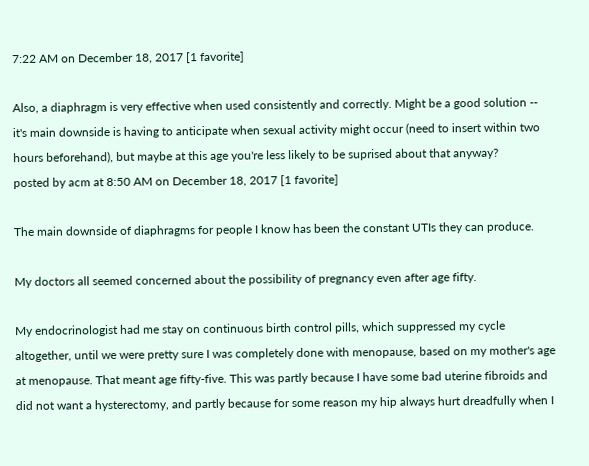7:22 AM on December 18, 2017 [1 favorite]

Also, a diaphragm is very effective when used consistently and correctly. Might be a good solution -- it's main downside is having to anticipate when sexual activity might occur (need to insert within two hours beforehand), but maybe at this age you're less likely to be suprised about that anyway?
posted by acm at 8:50 AM on December 18, 2017 [1 favorite]

The main downside of diaphragms for people I know has been the constant UTIs they can produce.

My doctors all seemed concerned about the possibility of pregnancy even after age fifty.

My endocrinologist had me stay on continuous birth control pills, which suppressed my cycle altogether, until we were pretty sure I was completely done with menopause, based on my mother's age at menopause. That meant age fifty-five. This was partly because I have some bad uterine fibroids and did not want a hysterectomy, and partly because for some reason my hip always hurt dreadfully when I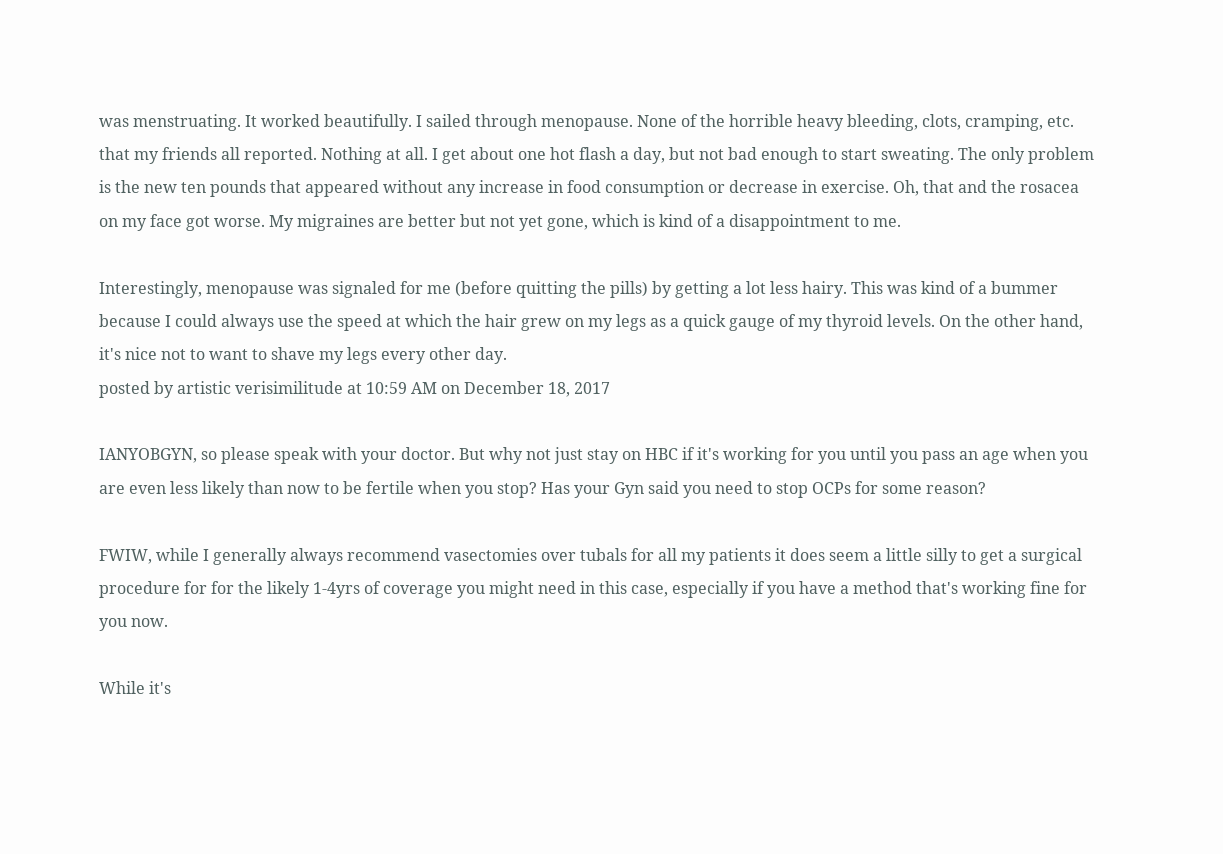was menstruating. It worked beautifully. I sailed through menopause. None of the horrible heavy bleeding, clots, cramping, etc. that my friends all reported. Nothing at all. I get about one hot flash a day, but not bad enough to start sweating. The only problem is the new ten pounds that appeared without any increase in food consumption or decrease in exercise. Oh, that and the rosacea on my face got worse. My migraines are better but not yet gone, which is kind of a disappointment to me.

Interestingly, menopause was signaled for me (before quitting the pills) by getting a lot less hairy. This was kind of a bummer because I could always use the speed at which the hair grew on my legs as a quick gauge of my thyroid levels. On the other hand, it's nice not to want to shave my legs every other day.
posted by artistic verisimilitude at 10:59 AM on December 18, 2017

IANYOBGYN, so please speak with your doctor. But why not just stay on HBC if it's working for you until you pass an age when you are even less likely than now to be fertile when you stop? Has your Gyn said you need to stop OCPs for some reason?

FWIW, while I generally always recommend vasectomies over tubals for all my patients it does seem a little silly to get a surgical procedure for for the likely 1-4yrs of coverage you might need in this case, especially if you have a method that's working fine for you now.

While it's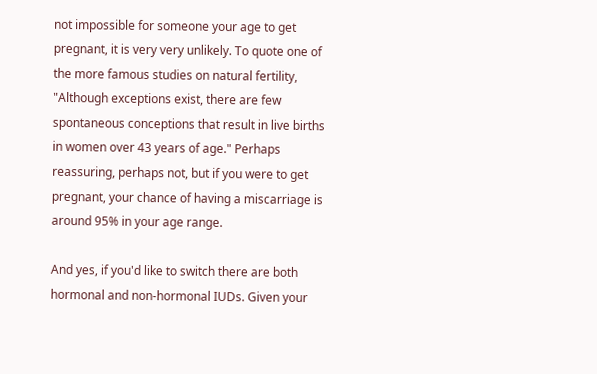not impossible for someone your age to get pregnant, it is very very unlikely. To quote one of the more famous studies on natural fertility, "Although exceptions exist, there are few spontaneous conceptions that result in live births in women over 43 years of age." Perhaps reassuring, perhaps not, but if you were to get pregnant, your chance of having a miscarriage is around 95% in your age range.

And yes, if you'd like to switch there are both hormonal and non-hormonal IUDs. Given your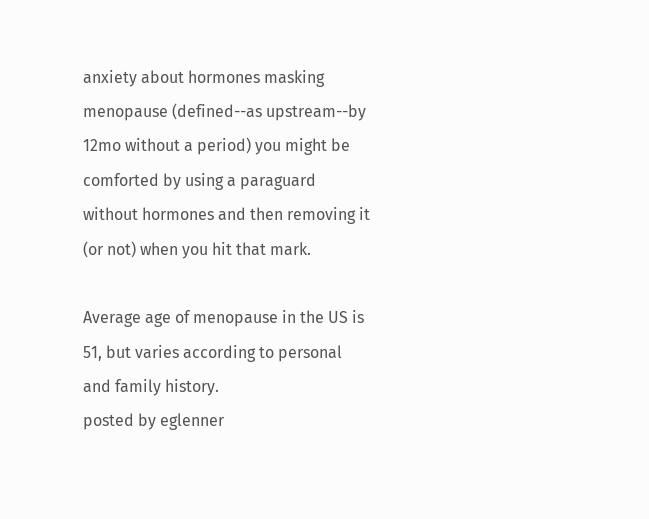anxiety about hormones masking menopause (defined--as upstream--by 12mo without a period) you might be comforted by using a paraguard without hormones and then removing it (or not) when you hit that mark.

Average age of menopause in the US is 51, but varies according to personal and family history.
posted by eglenner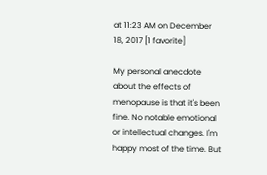at 11:23 AM on December 18, 2017 [1 favorite]

My personal anecdote about the effects of menopause is that it's been fine. No notable emotional or intellectual changes. I'm happy most of the time. But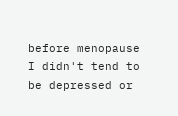before menopause I didn't tend to be depressed or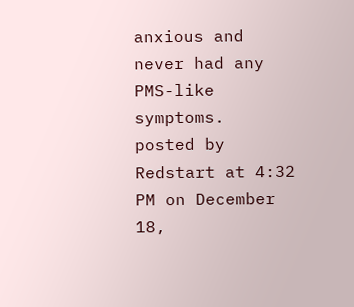anxious and never had any PMS-like symptoms.
posted by Redstart at 4:32 PM on December 18,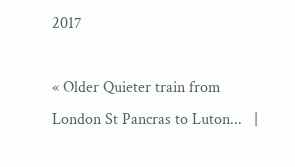2017

« Older Quieter train from London St Pancras to Luton...   |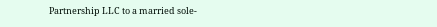Partnership LLC to a married sole-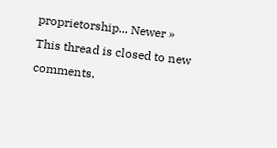proprietorship... Newer »
This thread is closed to new comments.